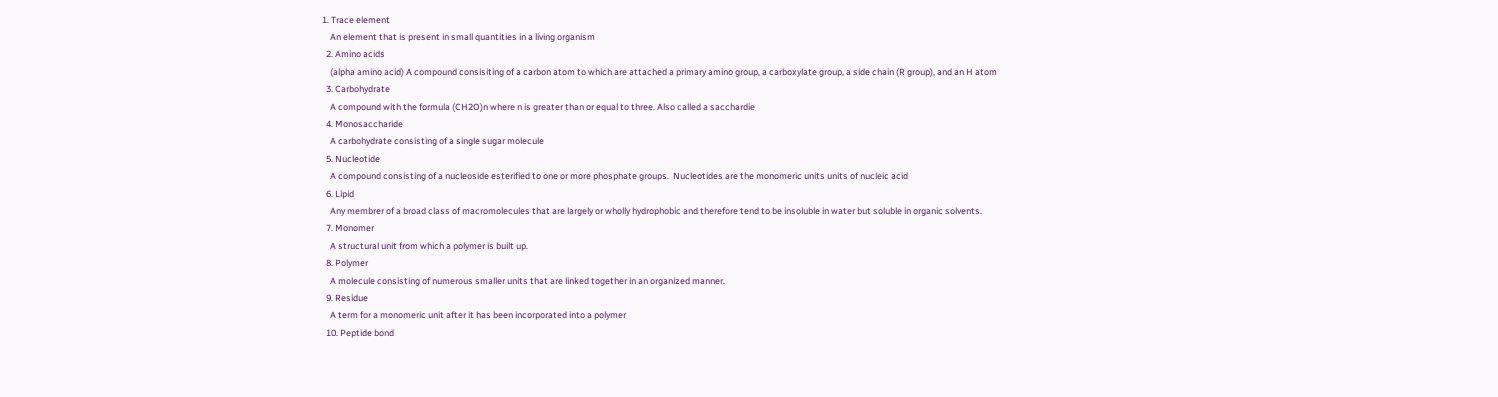1. Trace element
    An element that is present in small quantities in a living organism
  2. Amino acids
    (alpha amino acid) A compound consisiting of a carbon atom to which are attached a primary amino group, a carboxylate group, a side chain (R group), and an H atom
  3. Carbohydrate
    A compound with the formula (CH2O)n where n is greater than or equal to three. Also called a sacchardie
  4. Monosaccharide
    A carbohydrate consisting of a single sugar molecule
  5. Nucleotide
    A compound consisting of a nucleoside esterified to one or more phosphate groups.  Nucleotides are the monomeric units units of nucleic acid
  6. Lipid
    Any membrer of a broad class of macromolecules that are largely or wholly hydrophobic and therefore tend to be insoluble in water but soluble in organic solvents.
  7. Monomer
    A structural unit from which a polymer is built up.
  8. Polymer
    A molecule consisting of numerous smaller units that are linked together in an organized manner.
  9. Residue
    A term for a monomeric unit after it has been incorporated into a polymer
  10. Peptide bond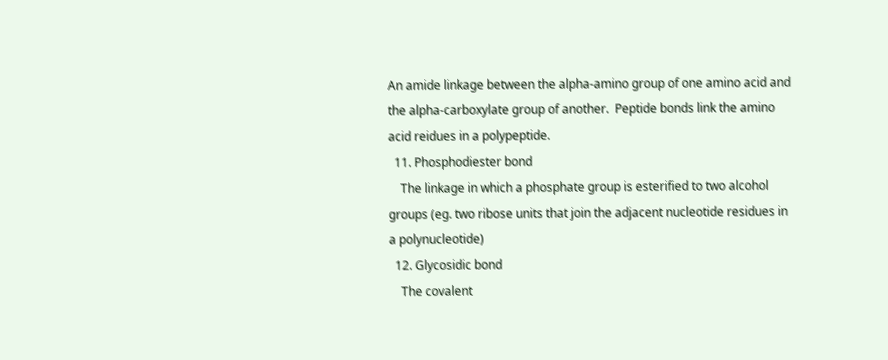An amide linkage between the alpha-amino group of one amino acid and the alpha-carboxylate group of another.  Peptide bonds link the amino acid reidues in a polypeptide.
  11. Phosphodiester bond
    The linkage in which a phosphate group is esterified to two alcohol groups (eg. two ribose units that join the adjacent nucleotide residues in a polynucleotide)
  12. Glycosidic bond
    The covalent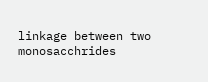linkage between two monosacchrides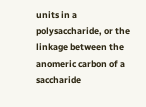units in a polysaccharide, or the linkage between the anomeric carbon of a saccharide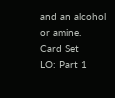and an alcohol or amine.
Card Set
LO: Part 1